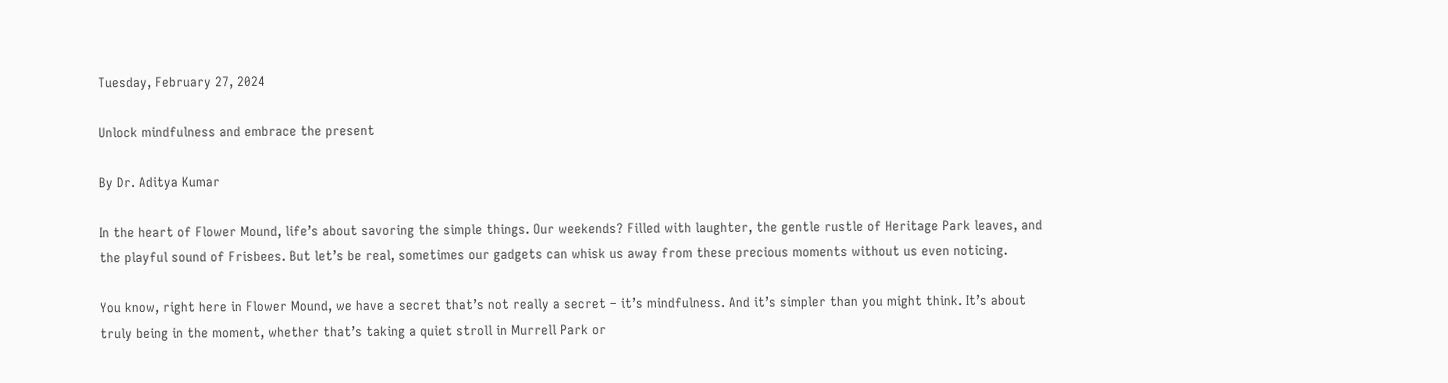Tuesday, February 27, 2024

Unlock mindfulness and embrace the present

By Dr. Aditya Kumar

In the heart of Flower Mound, life’s about savoring the simple things. Our weekends? Filled with laughter, the gentle rustle of Heritage Park leaves, and the playful sound of Frisbees. But let’s be real, sometimes our gadgets can whisk us away from these precious moments without us even noticing.

You know, right here in Flower Mound, we have a secret that’s not really a secret – it’s mindfulness. And it’s simpler than you might think. It’s about truly being in the moment, whether that’s taking a quiet stroll in Murrell Park or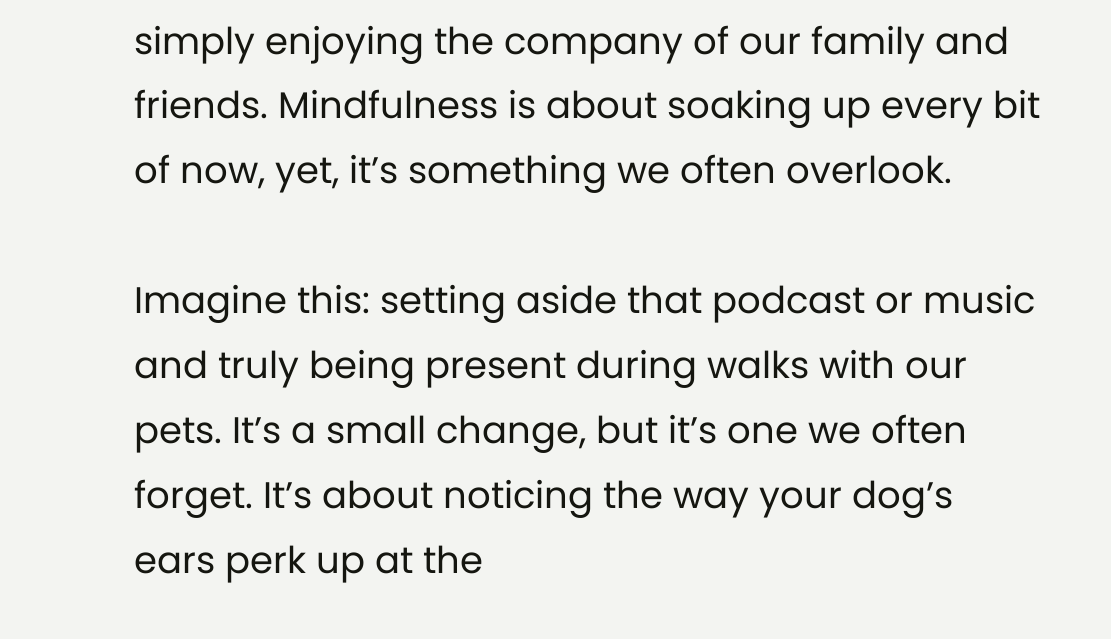simply enjoying the company of our family and friends. Mindfulness is about soaking up every bit of now, yet, it’s something we often overlook.

Imagine this: setting aside that podcast or music and truly being present during walks with our pets. It’s a small change, but it’s one we often forget. It’s about noticing the way your dog’s ears perk up at the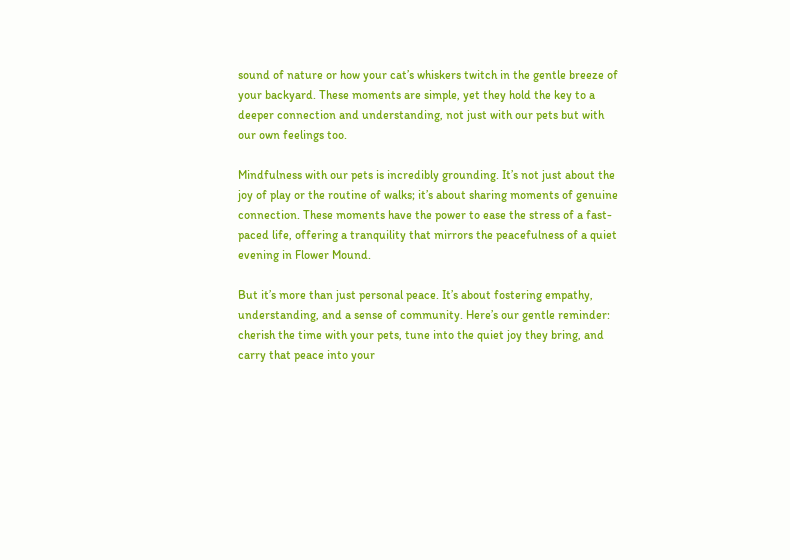sound of nature or how your cat’s whiskers twitch in the gentle breeze of your backyard. These moments are simple, yet they hold the key to a deeper connection and understanding, not just with our pets but with our own feelings too.

Mindfulness with our pets is incredibly grounding. It’s not just about the joy of play or the routine of walks; it’s about sharing moments of genuine connection. These moments have the power to ease the stress of a fast-paced life, offering a tranquility that mirrors the peacefulness of a quiet evening in Flower Mound.

But it’s more than just personal peace. It’s about fostering empathy, understanding, and a sense of community. Here’s our gentle reminder: cherish the time with your pets, tune into the quiet joy they bring, and carry that peace into your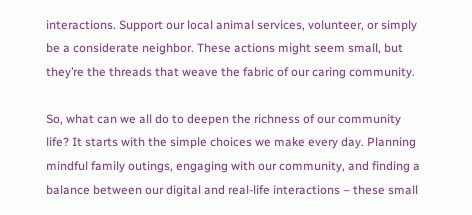interactions. Support our local animal services, volunteer, or simply be a considerate neighbor. These actions might seem small, but they’re the threads that weave the fabric of our caring community.

So, what can we all do to deepen the richness of our community life? It starts with the simple choices we make every day. Planning mindful family outings, engaging with our community, and finding a balance between our digital and real-life interactions – these small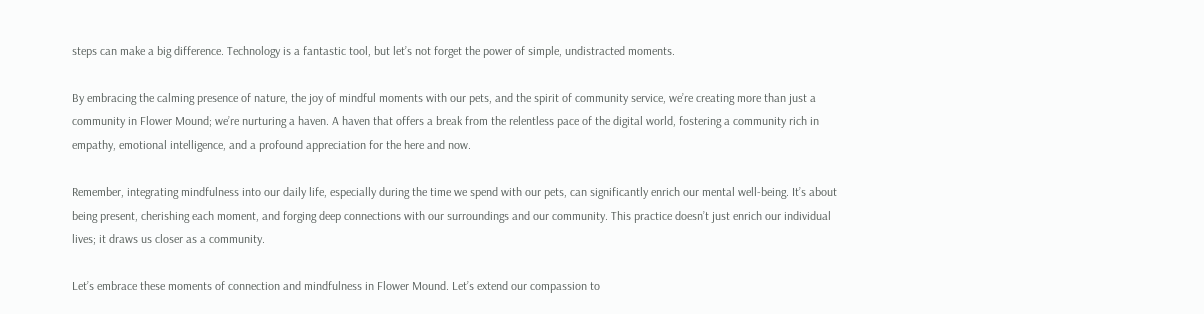steps can make a big difference. Technology is a fantastic tool, but let’s not forget the power of simple, undistracted moments.

By embracing the calming presence of nature, the joy of mindful moments with our pets, and the spirit of community service, we’re creating more than just a community in Flower Mound; we’re nurturing a haven. A haven that offers a break from the relentless pace of the digital world, fostering a community rich in empathy, emotional intelligence, and a profound appreciation for the here and now.

Remember, integrating mindfulness into our daily life, especially during the time we spend with our pets, can significantly enrich our mental well-being. It’s about being present, cherishing each moment, and forging deep connections with our surroundings and our community. This practice doesn’t just enrich our individual lives; it draws us closer as a community.

Let’s embrace these moments of connection and mindfulness in Flower Mound. Let’s extend our compassion to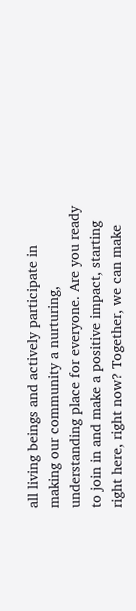all living beings and actively participate in making our community a nurturing, understanding place for everyone. Are you ready to join in and make a positive impact, starting right here, right now? Together, we can make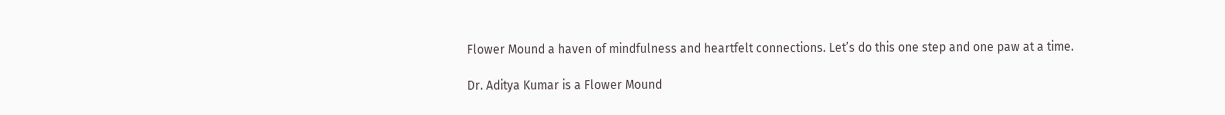Flower Mound a haven of mindfulness and heartfelt connections. Let’s do this one step and one paw at a time.

Dr. Aditya Kumar is a Flower Mound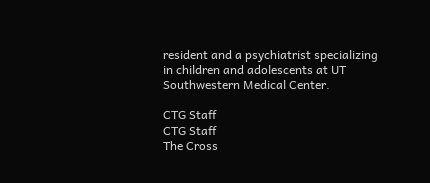resident and a psychiatrist specializing in children and adolescents at UT Southwestern Medical Center.

CTG Staff
CTG Staff
The Cross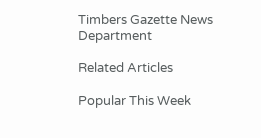Timbers Gazette News Department

Related Articles

Popular This Week